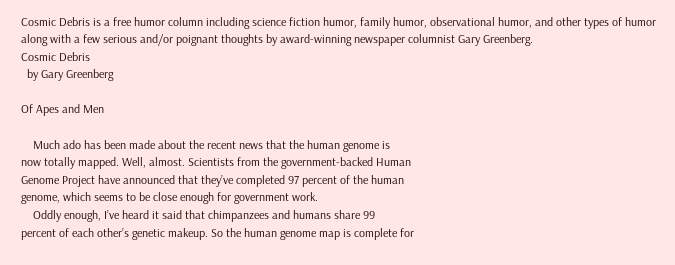Cosmic Debris is a free humor column including science fiction humor, family humor, observational humor, and other types of humor
along with a few serious and/or poignant thoughts by award-winning newspaper columnist Gary Greenberg.
Cosmic Debris
  by Gary Greenberg

Of Apes and Men

    Much ado has been made about the recent news that the human genome is
now totally mapped. Well, almost. Scientists from the government-backed Human
Genome Project have announced that they’ve completed 97 percent of the human
genome, which seems to be close enough for government work.
    Oddly enough, I’ve heard it said that chimpanzees and humans share 99
percent of each other’s genetic makeup. So the human genome map is complete for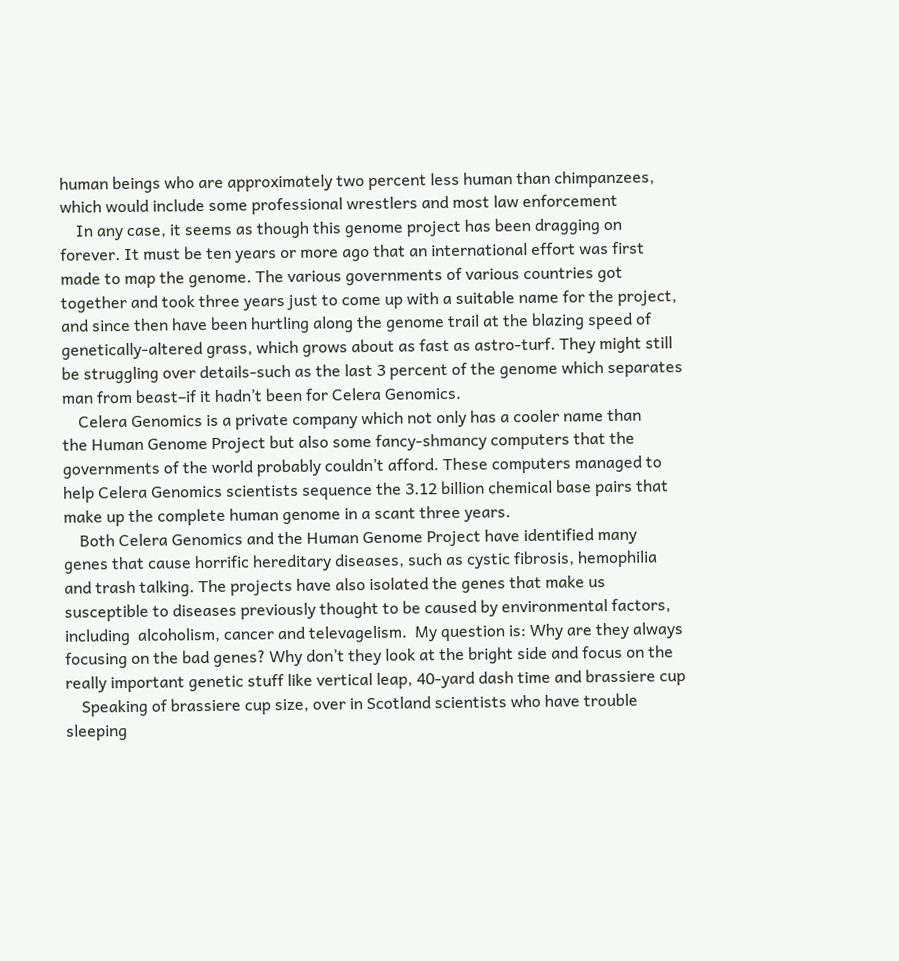human beings who are approximately two percent less human than chimpanzees,
which would include some professional wrestlers and most law enforcement
    In any case, it seems as though this genome project has been dragging on
forever. It must be ten years or more ago that an international effort was first
made to map the genome. The various governments of various countries got
together and took three years just to come up with a suitable name for the project,
and since then have been hurtling along the genome trail at the blazing speed of
genetically-altered grass, which grows about as fast as astro-turf. They might still
be struggling over details-such as the last 3 percent of the genome which separates
man from beast–if it hadn’t been for Celera Genomics.
    Celera Genomics is a private company which not only has a cooler name than
the Human Genome Project but also some fancy-shmancy computers that the
governments of the world probably couldn’t afford. These computers managed to
help Celera Genomics scientists sequence the 3.12 billion chemical base pairs that
make up the complete human genome in a scant three years.
    Both Celera Genomics and the Human Genome Project have identified many
genes that cause horrific hereditary diseases, such as cystic fibrosis, hemophilia
and trash talking. The projects have also isolated the genes that make us
susceptible to diseases previously thought to be caused by environmental factors,
including  alcoholism, cancer and televagelism.  My question is: Why are they always
focusing on the bad genes? Why don’t they look at the bright side and focus on the
really important genetic stuff like vertical leap, 40-yard dash time and brassiere cup
    Speaking of brassiere cup size, over in Scotland scientists who have trouble
sleeping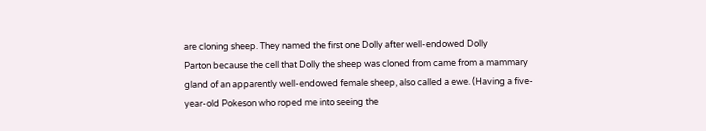are cloning sheep. They named the first one Dolly after well-endowed Dolly
Parton because the cell that Dolly the sheep was cloned from came from a mammary
gland of an apparently well-endowed female sheep, also called a ewe. (Having a five-
year-old Pokeson who roped me into seeing the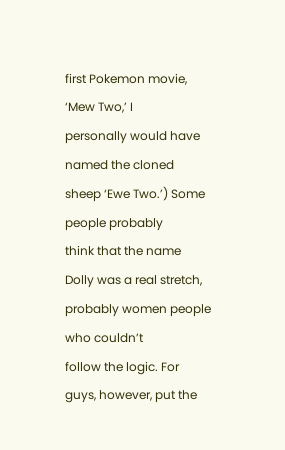first Pokemon movie, ‘Mew Two,’ I
personally would have named the cloned sheep ‘Ewe Two.’) Some people probably
think that the name Dolly was a real stretch, probably women people who couldn’t
follow the logic. For guys, however, put the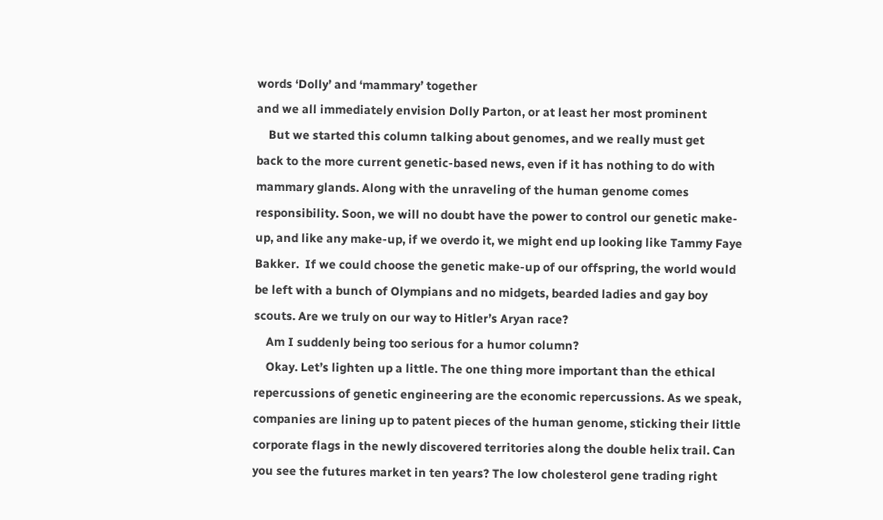words ‘Dolly’ and ‘mammary’ together
and we all immediately envision Dolly Parton, or at least her most prominent
    But we started this column talking about genomes, and we really must get
back to the more current genetic-based news, even if it has nothing to do with
mammary glands. Along with the unraveling of the human genome comes
responsibility. Soon, we will no doubt have the power to control our genetic make-
up, and like any make-up, if we overdo it, we might end up looking like Tammy Faye
Bakker.  If we could choose the genetic make-up of our offspring, the world would
be left with a bunch of Olympians and no midgets, bearded ladies and gay boy
scouts. Are we truly on our way to Hitler’s Aryan race?
    Am I suddenly being too serious for a humor column?
    Okay. Let’s lighten up a little. The one thing more important than the ethical
repercussions of genetic engineering are the economic repercussions. As we speak,
companies are lining up to patent pieces of the human genome, sticking their little
corporate flags in the newly discovered territories along the double helix trail. Can
you see the futures market in ten years? The low cholesterol gene trading right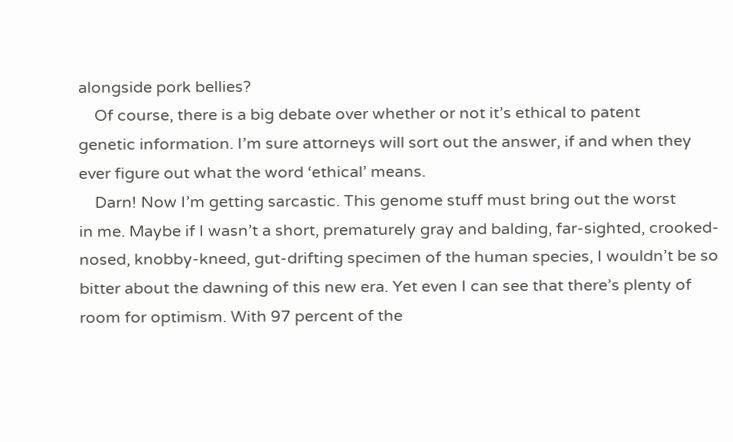alongside pork bellies?
    Of course, there is a big debate over whether or not it’s ethical to patent
genetic information. I’m sure attorneys will sort out the answer, if and when they
ever figure out what the word ‘ethical’ means.
    Darn! Now I’m getting sarcastic. This genome stuff must bring out the worst
in me. Maybe if I wasn’t a short, prematurely gray and balding, far-sighted, crooked-
nosed, knobby-kneed, gut-drifting specimen of the human species, I wouldn’t be so
bitter about the dawning of this new era. Yet even I can see that there’s plenty of
room for optimism. With 97 percent of the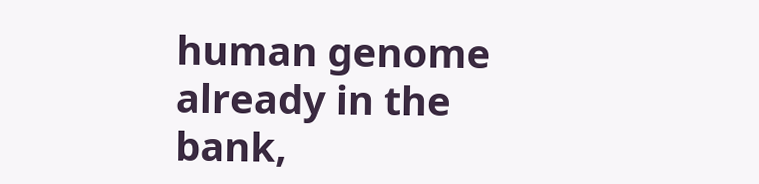human genome already in the bank,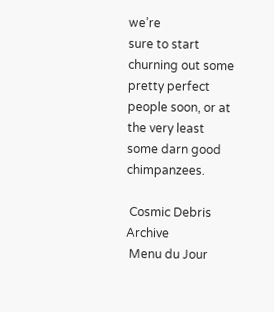we’re
sure to start churning out some pretty perfect people soon, or at the very least
some darn good chimpanzees.

 Cosmic Debris Archive
 Menu du Jour